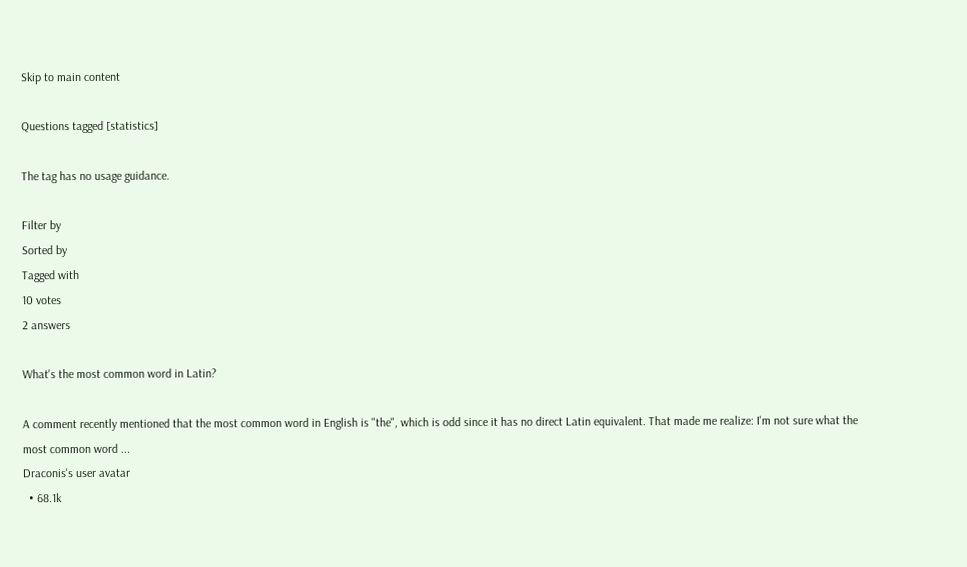Skip to main content

Questions tagged [statistics]

The tag has no usage guidance.

Filter by
Sorted by
Tagged with
10 votes
2 answers

What's the most common word in Latin?

A comment recently mentioned that the most common word in English is "the", which is odd since it has no direct Latin equivalent. That made me realize: I'm not sure what the most common word ...
Draconis's user avatar
  • 68.1k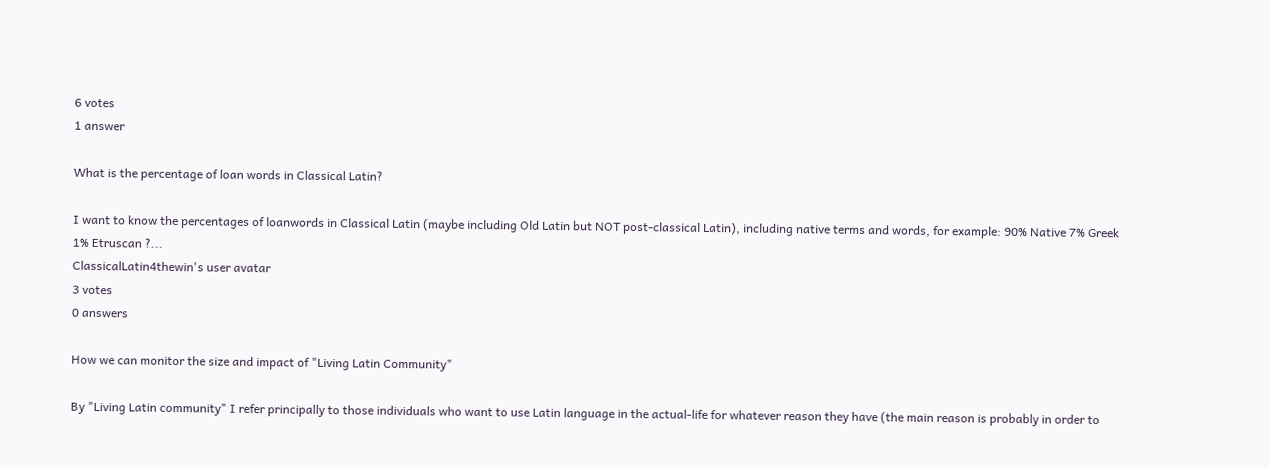6 votes
1 answer

What is the percentage of loan words in Classical Latin?

I want to know the percentages of loanwords in Classical Latin (maybe including Old Latin but NOT post-classical Latin), including native terms and words, for example: 90% Native 7% Greek 1% Etruscan ?...
ClassicalLatin4thewin's user avatar
3 votes
0 answers

How we can monitor the size and impact of "Living Latin Community"

By "Living Latin community" I refer principally to those individuals who want to use Latin language in the actual-life for whatever reason they have (the main reason is probably in order to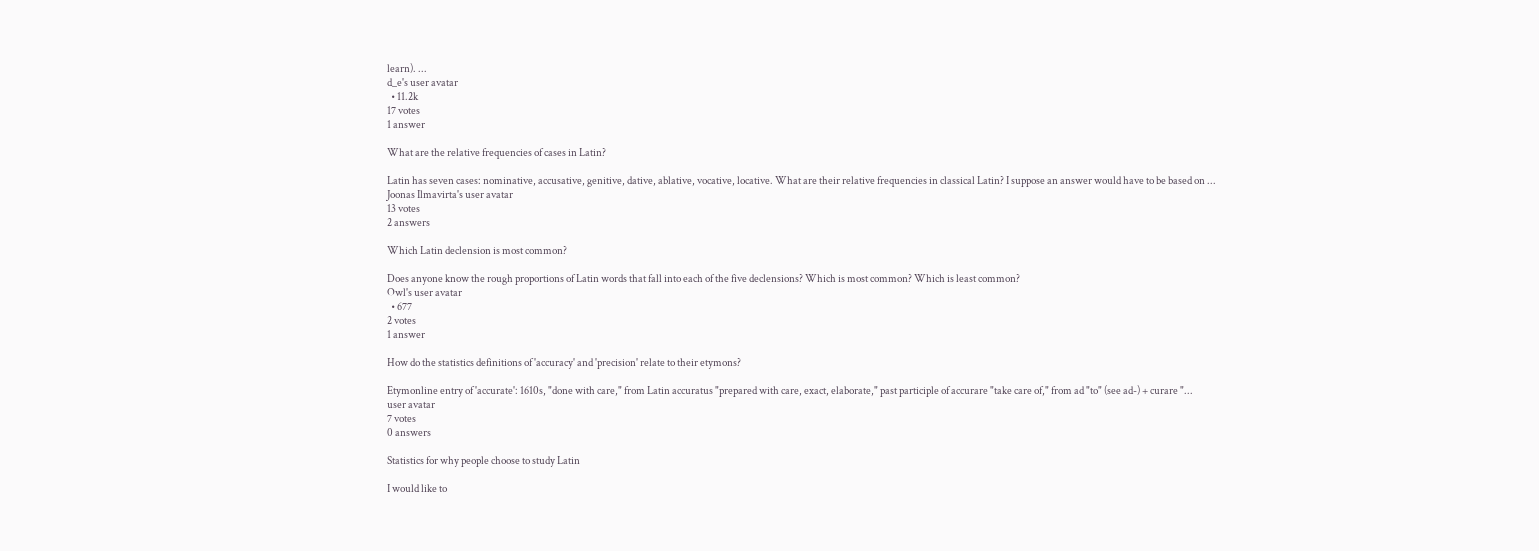learn). ...
d_e's user avatar
  • 11.2k
17 votes
1 answer

What are the relative frequencies of cases in Latin?

Latin has seven cases: nominative, accusative, genitive, dative, ablative, vocative, locative. What are their relative frequencies in classical Latin? I suppose an answer would have to be based on ...
Joonas Ilmavirta's user avatar
13 votes
2 answers

Which Latin declension is most common?

Does anyone know the rough proportions of Latin words that fall into each of the five declensions? Which is most common? Which is least common?
Owl's user avatar
  • 677
2 votes
1 answer

How do the statistics definitions of 'accuracy' and 'precision' relate to their etymons?

Etymonline entry of 'accurate': 1610s, "done with care," from Latin accuratus "prepared with care, exact, elaborate," past participle of accurare "take care of," from ad "to" (see ad-) + curare "...
user avatar
7 votes
0 answers

Statistics for why people choose to study Latin

I would like to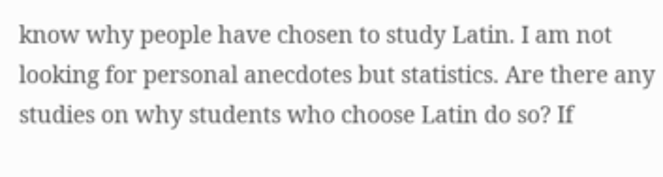know why people have chosen to study Latin. I am not looking for personal anecdotes but statistics. Are there any studies on why students who choose Latin do so? If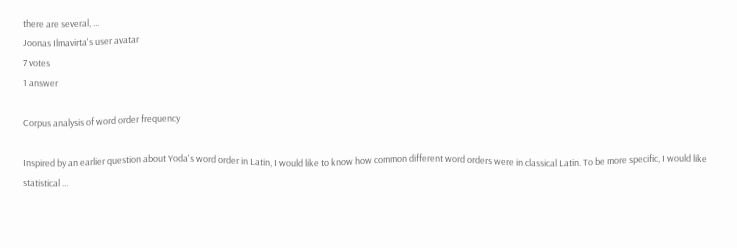there are several, ...
Joonas Ilmavirta's user avatar
7 votes
1 answer

Corpus analysis of word order frequency

Inspired by an earlier question about Yoda's word order in Latin, I would like to know how common different word orders were in classical Latin. To be more specific, I would like statistical ...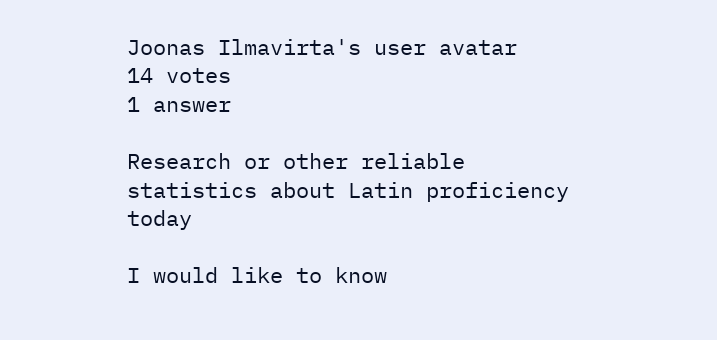Joonas Ilmavirta's user avatar
14 votes
1 answer

Research or other reliable statistics about Latin proficiency today

I would like to know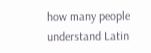how many people understand Latin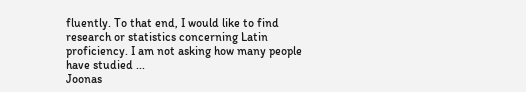fluently. To that end, I would like to find research or statistics concerning Latin proficiency. I am not asking how many people have studied ...
Joonas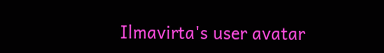Ilmavirta's user avatar